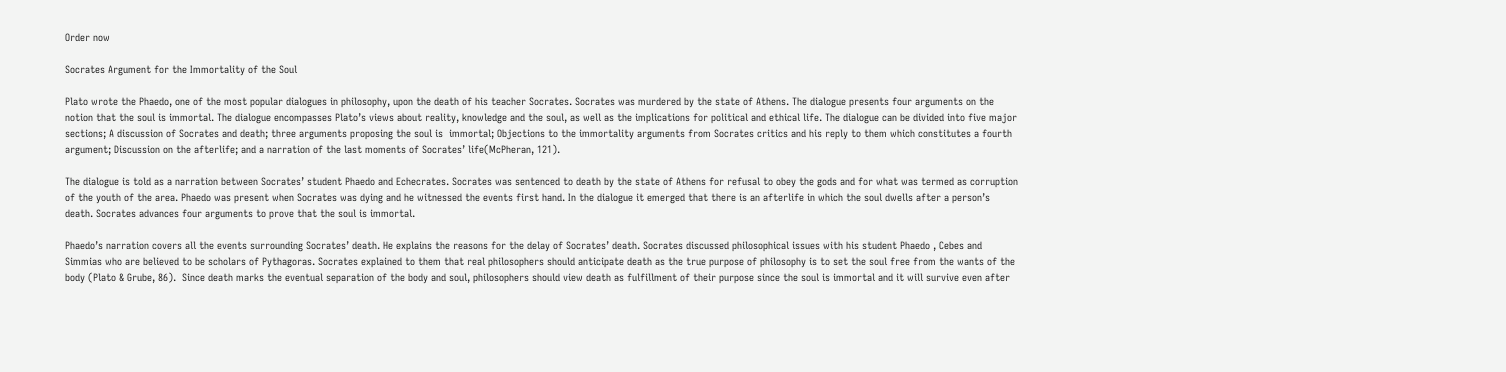Order now

Socrates Argument for the Immortality of the Soul

Plato wrote the Phaedo, one of the most popular dialogues in philosophy, upon the death of his teacher Socrates. Socrates was murdered by the state of Athens. The dialogue presents four arguments on the notion that the soul is immortal. The dialogue encompasses Plato’s views about reality, knowledge and the soul, as well as the implications for political and ethical life. The dialogue can be divided into five major sections; A discussion of Socrates and death; three arguments proposing the soul is  immortal; Objections to the immortality arguments from Socrates critics and his reply to them which constitutes a fourth argument; Discussion on the afterlife; and a narration of the last moments of Socrates’ life(McPheran, 121).

The dialogue is told as a narration between Socrates’ student Phaedo and Echecrates. Socrates was sentenced to death by the state of Athens for refusal to obey the gods and for what was termed as corruption of the youth of the area. Phaedo was present when Socrates was dying and he witnessed the events first hand. In the dialogue it emerged that there is an afterlife in which the soul dwells after a person’s death. Socrates advances four arguments to prove that the soul is immortal.

Phaedo’s narration covers all the events surrounding Socrates’ death. He explains the reasons for the delay of Socrates’ death. Socrates discussed philosophical issues with his student Phaedo , Cebes and Simmias who are believed to be scholars of Pythagoras. Socrates explained to them that real philosophers should anticipate death as the true purpose of philosophy is to set the soul free from the wants of the body (Plato & Grube, 86).  Since death marks the eventual separation of the body and soul, philosophers should view death as fulfillment of their purpose since the soul is immortal and it will survive even after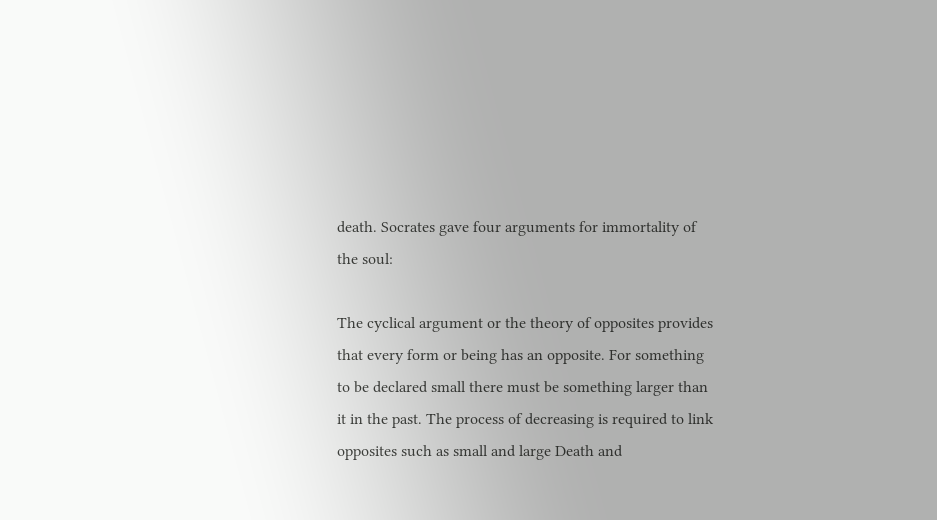death. Socrates gave four arguments for immortality of the soul:

The cyclical argument or the theory of opposites provides that every form or being has an opposite. For something to be declared small there must be something larger than it in the past. The process of decreasing is required to link opposites such as small and large Death and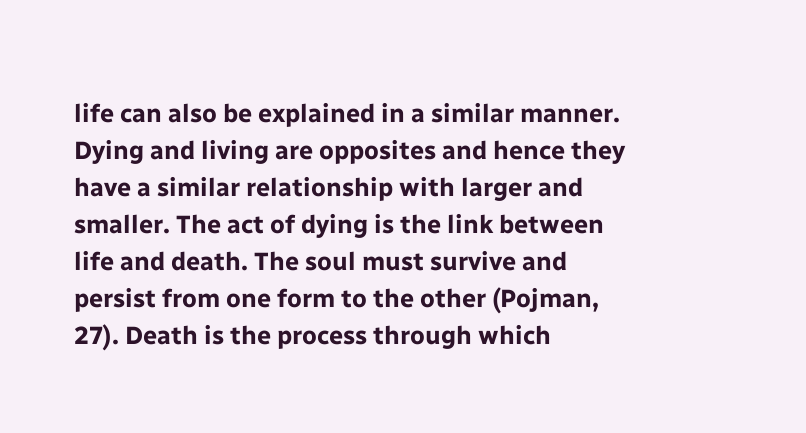life can also be explained in a similar manner. Dying and living are opposites and hence they have a similar relationship with larger and smaller. The act of dying is the link between life and death. The soul must survive and persist from one form to the other (Pojman, 27). Death is the process through which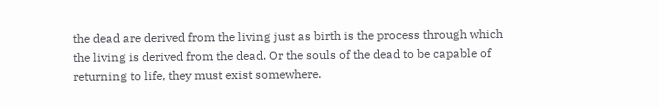the dead are derived from the living just as birth is the process through which the living is derived from the dead. Or the souls of the dead to be capable of returning to life, they must exist somewhere.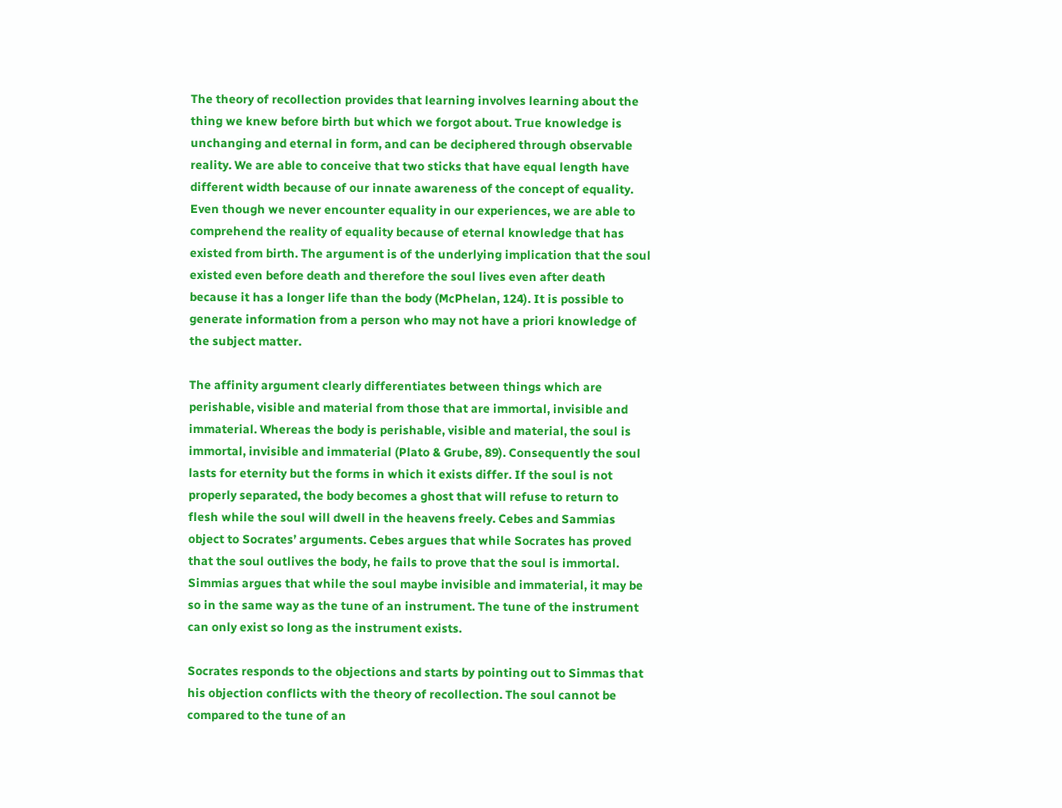The theory of recollection provides that learning involves learning about the thing we knew before birth but which we forgot about. True knowledge is unchanging and eternal in form, and can be deciphered through observable reality. We are able to conceive that two sticks that have equal length have different width because of our innate awareness of the concept of equality. Even though we never encounter equality in our experiences, we are able to comprehend the reality of equality because of eternal knowledge that has existed from birth. The argument is of the underlying implication that the soul existed even before death and therefore the soul lives even after death because it has a longer life than the body (McPhelan, 124). It is possible to generate information from a person who may not have a priori knowledge of the subject matter.

The affinity argument clearly differentiates between things which are perishable, visible and material from those that are immortal, invisible and immaterial. Whereas the body is perishable, visible and material, the soul is immortal, invisible and immaterial (Plato & Grube, 89). Consequently the soul lasts for eternity but the forms in which it exists differ. If the soul is not properly separated, the body becomes a ghost that will refuse to return to flesh while the soul will dwell in the heavens freely. Cebes and Sammias object to Socrates’ arguments. Cebes argues that while Socrates has proved that the soul outlives the body, he fails to prove that the soul is immortal. Simmias argues that while the soul maybe invisible and immaterial, it may be so in the same way as the tune of an instrument. The tune of the instrument can only exist so long as the instrument exists.

Socrates responds to the objections and starts by pointing out to Simmas that his objection conflicts with the theory of recollection. The soul cannot be compared to the tune of an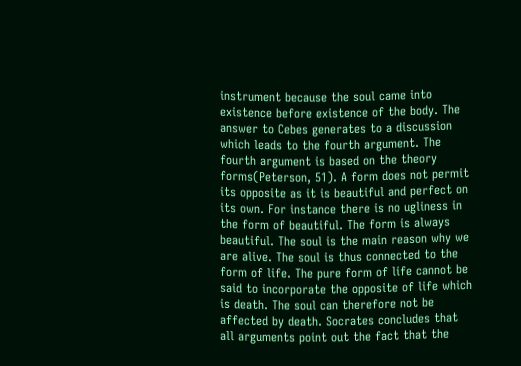instrument because the soul came into existence before existence of the body. The answer to Cebes generates to a discussion which leads to the fourth argument. The fourth argument is based on the theory forms(Peterson, 51). A form does not permit its opposite as it is beautiful and perfect on its own. For instance there is no ugliness in the form of beautiful. The form is always beautiful. The soul is the main reason why we are alive. The soul is thus connected to the form of life. The pure form of life cannot be said to incorporate the opposite of life which is death. The soul can therefore not be affected by death. Socrates concludes that all arguments point out the fact that the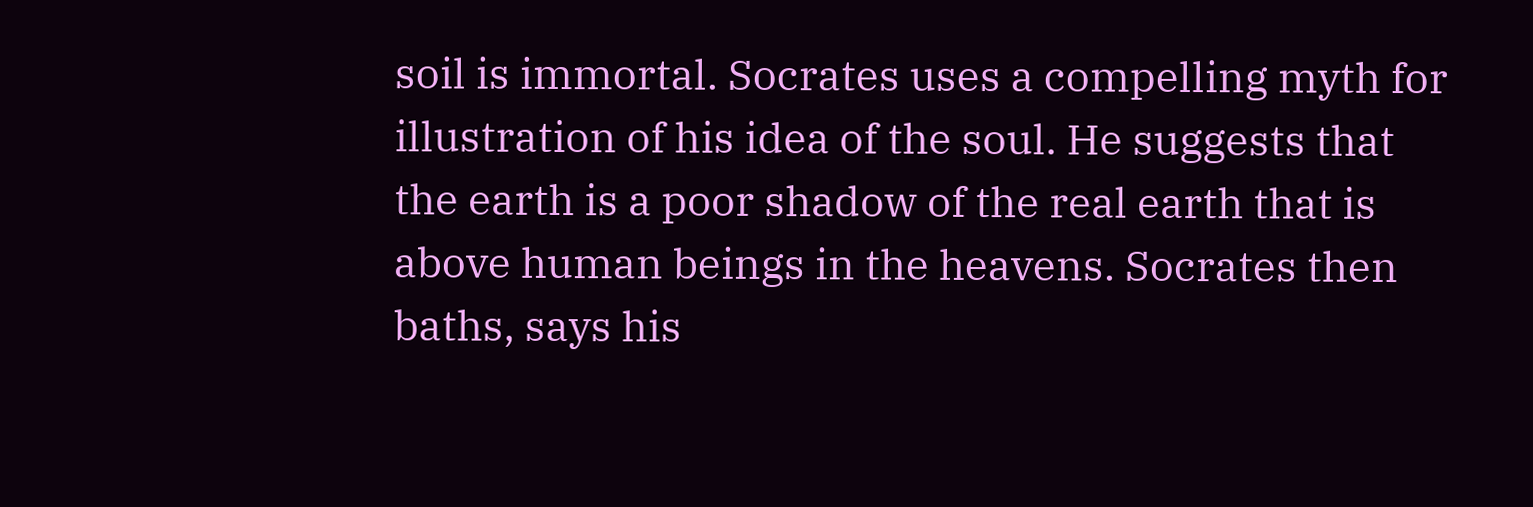soil is immortal. Socrates uses a compelling myth for illustration of his idea of the soul. He suggests that the earth is a poor shadow of the real earth that is above human beings in the heavens. Socrates then baths, says his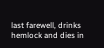last farewell, drinks hemlock and dies in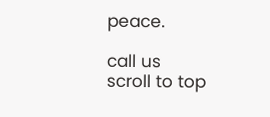peace.

call us
scroll to top